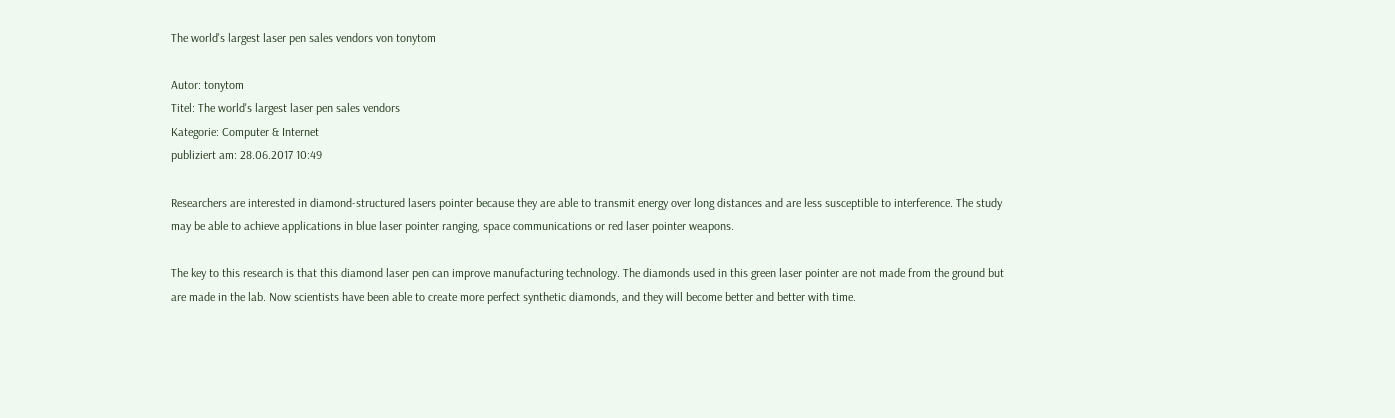The world's largest laser pen sales vendors von tonytom

Autor: tonytom
Titel: The world's largest laser pen sales vendors
Kategorie: Computer & Internet
publiziert am: 28.06.2017 10:49

Researchers are interested in diamond-structured lasers pointer because they are able to transmit energy over long distances and are less susceptible to interference. The study may be able to achieve applications in blue laser pointer ranging, space communications or red laser pointer weapons.

The key to this research is that this diamond laser pen can improve manufacturing technology. The diamonds used in this green laser pointer are not made from the ground but are made in the lab. Now scientists have been able to create more perfect synthetic diamonds, and they will become better and better with time.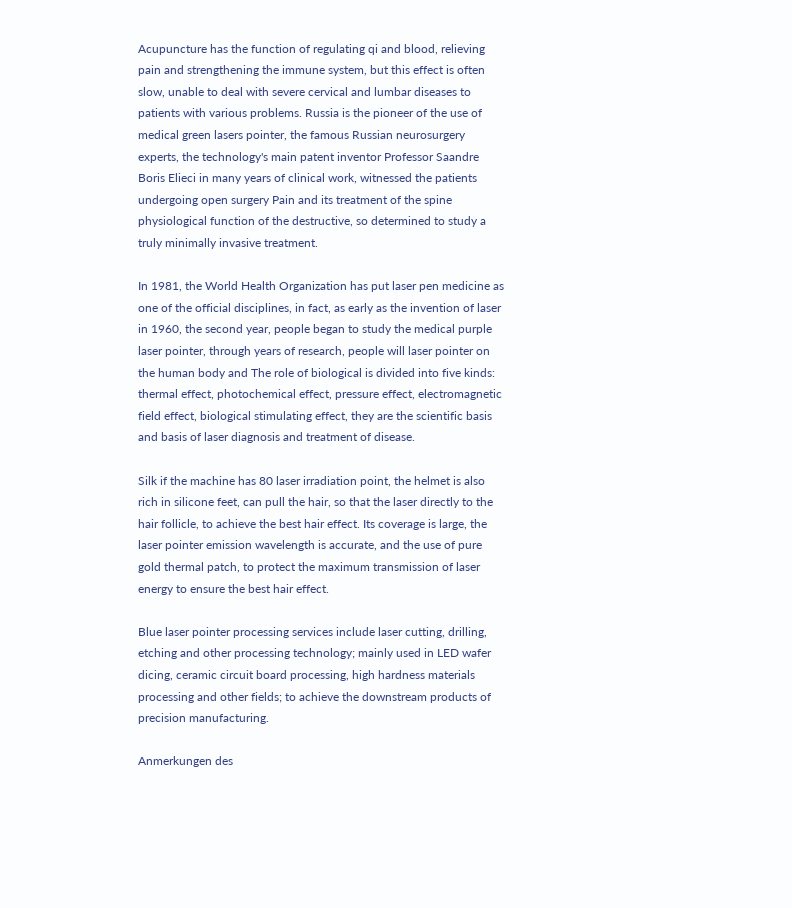Acupuncture has the function of regulating qi and blood, relieving pain and strengthening the immune system, but this effect is often slow, unable to deal with severe cervical and lumbar diseases to patients with various problems. Russia is the pioneer of the use of medical green lasers pointer, the famous Russian neurosurgery experts, the technology's main patent inventor Professor Saandre Boris Elieci in many years of clinical work, witnessed the patients undergoing open surgery Pain and its treatment of the spine physiological function of the destructive, so determined to study a truly minimally invasive treatment.

In 1981, the World Health Organization has put laser pen medicine as one of the official disciplines, in fact, as early as the invention of laser in 1960, the second year, people began to study the medical purple laser pointer, through years of research, people will laser pointer on the human body and The role of biological is divided into five kinds: thermal effect, photochemical effect, pressure effect, electromagnetic field effect, biological stimulating effect, they are the scientific basis and basis of laser diagnosis and treatment of disease.

Silk if the machine has 80 laser irradiation point, the helmet is also rich in silicone feet, can pull the hair, so that the laser directly to the hair follicle, to achieve the best hair effect. Its coverage is large, the laser pointer emission wavelength is accurate, and the use of pure gold thermal patch, to protect the maximum transmission of laser energy to ensure the best hair effect.

Blue laser pointer processing services include laser cutting, drilling, etching and other processing technology; mainly used in LED wafer dicing, ceramic circuit board processing, high hardness materials processing and other fields; to achieve the downstream products of precision manufacturing.

Anmerkungen des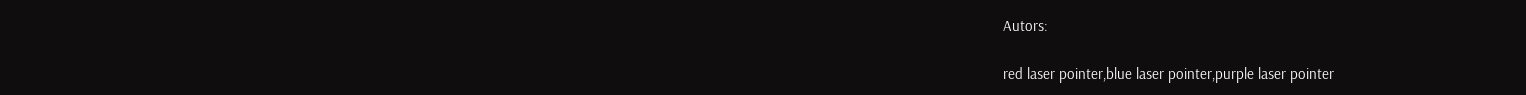Autors:

red laser pointer,blue laser pointer,purple laser pointer